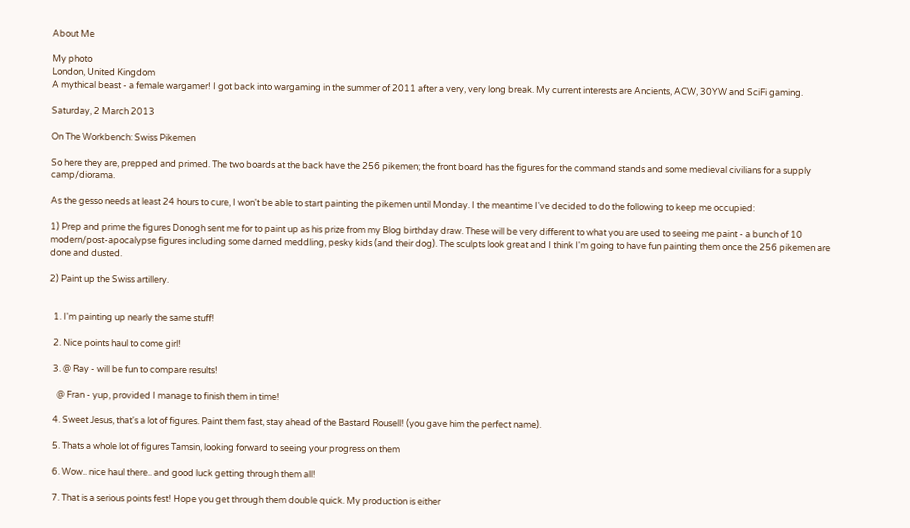About Me

My photo
London, United Kingdom
A mythical beast - a female wargamer! I got back into wargaming in the summer of 2011 after a very, very long break. My current interests are Ancients, ACW, 30YW and SciFi gaming.

Saturday, 2 March 2013

On The Workbench: Swiss Pikemen

So here they are, prepped and primed. The two boards at the back have the 256 pikemen; the front board has the figures for the command stands and some medieval civilians for a supply camp/diorama.

As the gesso needs at least 24 hours to cure, I won't be able to start painting the pikemen until Monday. I the meantime I've decided to do the following to keep me occupied:

1) Prep and prime the figures Donogh sent me for to paint up as his prize from my Blog birthday draw. These will be very different to what you are used to seeing me paint - a bunch of 10 modern/post-apocalypse figures including some darned meddling, pesky kids (and their dog). The sculpts look great and I think I'm going to have fun painting them once the 256 pikemen are done and dusted.

2) Paint up the Swiss artillery.


  1. I'm painting up nearly the same stuff!

  2. Nice points haul to come girl!

  3. @ Ray - will be fun to compare results!

    @ Fran - yup, provided I manage to finish them in time!

  4. Sweet Jesus, that's a lot of figures. Paint them fast, stay ahead of the Bastard Rousell! (you gave him the perfect name).

  5. Thats a whole lot of figures Tamsin, looking forward to seeing your progress on them

  6. Wow.. nice haul there.. and good luck getting through them all!

  7. That is a serious points fest! Hope you get through them double quick. My production is either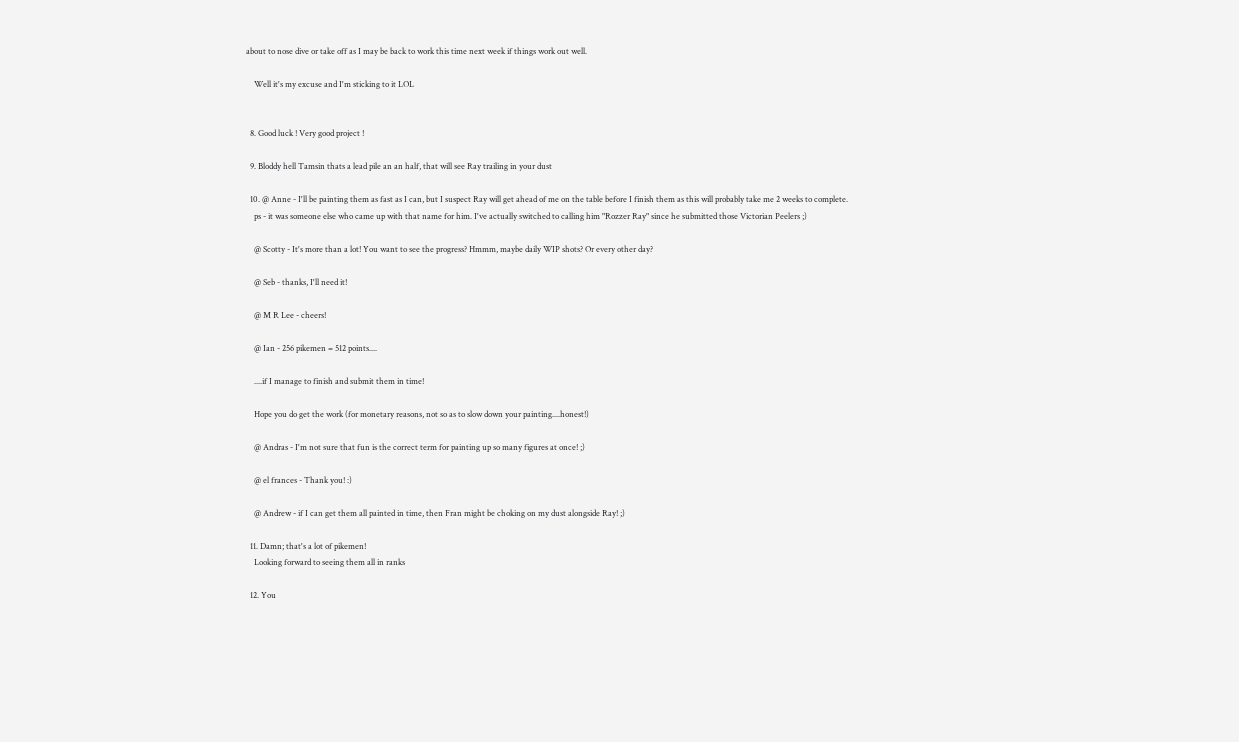about to nose dive or take off as I may be back to work this time next week if things work out well.

    Well it's my excuse and I'm sticking to it LOL


  8. Good luck ! Very good project !

  9. Bloddy hell Tamsin thats a lead pile an an half, that will see Ray trailing in your dust

  10. @ Anne - I'll be painting them as fast as I can, but I suspect Ray will get ahead of me on the table before I finish them as this will probably take me 2 weeks to complete.
    ps - it was someone else who came up with that name for him. I've actually switched to calling him "Rozzer Ray" since he submitted those Victorian Peelers ;)

    @ Scotty - It's more than a lot! You want to see the progress? Hmmm, maybe daily WIP shots? Or every other day?

    @ Seb - thanks, I'll need it!

    @ M R Lee - cheers!

    @ Ian - 256 pikemen = 512 points....

    ....if I manage to finish and submit them in time!

    Hope you do get the work (for monetary reasons, not so as to slow down your painting....honest!)

    @ Andras - I'm not sure that fun is the correct term for painting up so many figures at once! ;)

    @ el frances - Thank you! :)

    @ Andrew - if I can get them all painted in time, then Fran might be choking on my dust alongside Ray! ;)

  11. Damn; that's a lot of pikemen!
    Looking forward to seeing them all in ranks

  12. You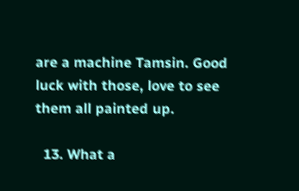are a machine Tamsin. Good luck with those, love to see them all painted up.

  13. What a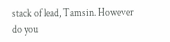stack of lead, Tamsin. However do you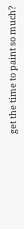get the time to paint so much?